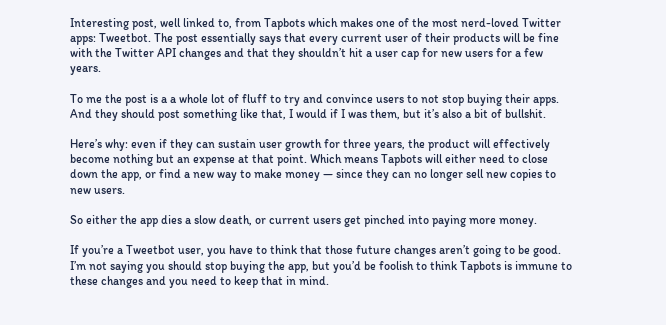Interesting post, well linked to, from Tapbots which makes one of the most nerd-loved Twitter apps: Tweetbot. The post essentially says that every current user of their products will be fine with the Twitter API changes and that they shouldn’t hit a user cap for new users for a few years.

To me the post is a a whole lot of fluff to try and convince users to not stop buying their apps. And they should post something like that, I would if I was them, but it’s also a bit of bullshit.

Here’s why: even if they can sustain user growth for three years, the product will effectively become nothing but an expense at that point. Which means Tapbots will either need to close down the app, or find a new way to make money — since they can no longer sell new copies to new users.

So either the app dies a slow death, or current users get pinched into paying more money.

If you’re a Tweetbot user, you have to think that those future changes aren’t going to be good. I’m not saying you should stop buying the app, but you’d be foolish to think Tapbots is immune to these changes and you need to keep that in mind.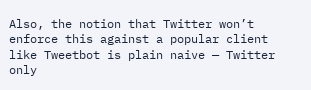Also, the notion that Twitter won’t enforce this against a popular client like Tweetbot is plain naive — Twitter only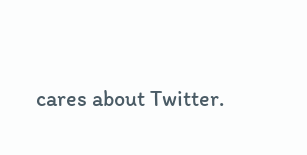cares about Twitter.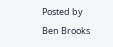Posted by Ben Brooks